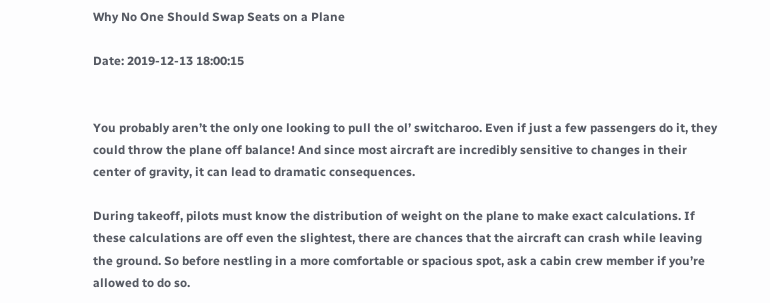Why No One Should Swap Seats on a Plane

Date: 2019-12-13 18:00:15


You probably aren’t the only one looking to pull the ol’ switcharoo. Even if just a few passengers do it, they could throw the plane off balance! And since most aircraft are incredibly sensitive to changes in their center of gravity, it can lead to dramatic consequences.

During takeoff, pilots must know the distribution of weight on the plane to make exact calculations. If these calculations are off even the slightest, there are chances that the aircraft can crash while leaving the ground. So before nestling in a more comfortable or spacious spot, ask a cabin crew member if you’re allowed to do so.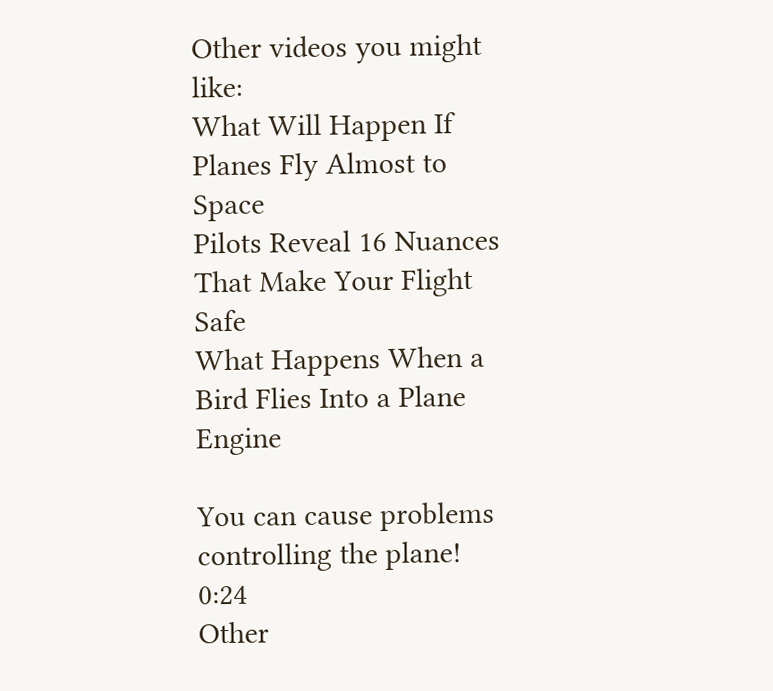Other videos you might like:
What Will Happen If Planes Fly Almost to Space
Pilots Reveal 16 Nuances That Make Your Flight Safe
What Happens When a Bird Flies Into a Plane Engine

You can cause problems controlling the plane! 0:24
Other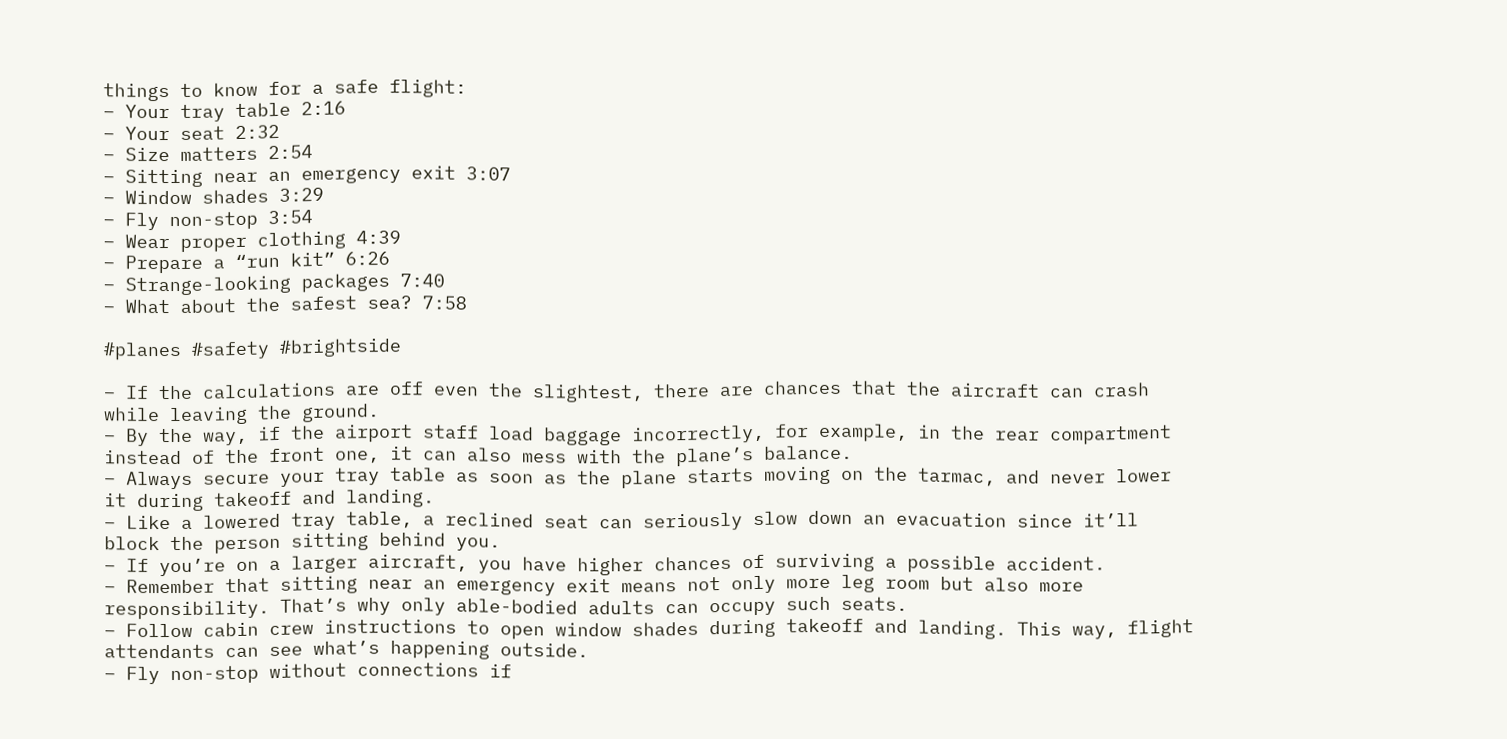things to know for a safe flight:
– Your tray table 2:16
– Your seat 2:32
– Size matters 2:54
– Sitting near an emergency exit 3:07
– Window shades 3:29
– Fly non-stop 3:54
– Wear proper clothing 4:39
– Prepare a “run kit” 6:26
– Strange-looking packages 7:40
– What about the safest sea? 7:58

#planes #safety #brightside

– If the calculations are off even the slightest, there are chances that the aircraft can crash while leaving the ground.
– By the way, if the airport staff load baggage incorrectly, for example, in the rear compartment instead of the front one, it can also mess with the plane’s balance.
– Always secure your tray table as soon as the plane starts moving on the tarmac, and never lower it during takeoff and landing.
– Like a lowered tray table, a reclined seat can seriously slow down an evacuation since it’ll block the person sitting behind you.
– If you’re on a larger aircraft, you have higher chances of surviving a possible accident.
– Remember that sitting near an emergency exit means not only more leg room but also more responsibility. That’s why only able-bodied adults can occupy such seats.
– Follow cabin crew instructions to open window shades during takeoff and landing. This way, flight attendants can see what’s happening outside.
– Fly non-stop without connections if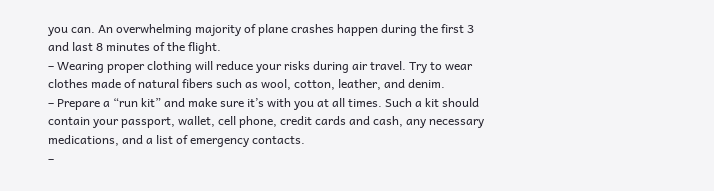you can. An overwhelming majority of plane crashes happen during the first 3 and last 8 minutes of the flight.
– Wearing proper clothing will reduce your risks during air travel. Try to wear clothes made of natural fibers such as wool, cotton, leather, and denim.
– Prepare a “run kit” and make sure it’s with you at all times. Such a kit should contain your passport, wallet, cell phone, credit cards and cash, any necessary medications, and a list of emergency contacts.
–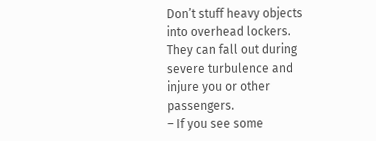Don’t stuff heavy objects into overhead lockers. They can fall out during severe turbulence and injure you or other passengers.
– If you see some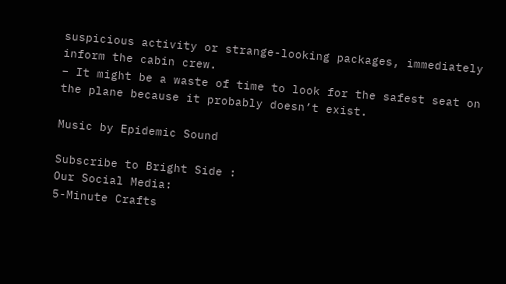suspicious activity or strange-looking packages, immediately inform the cabin crew.
– It might be a waste of time to look for the safest seat on the plane because it probably doesn’t exist.

Music by Epidemic Sound

Subscribe to Bright Side :
Our Social Media:
5-Minute Crafts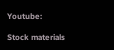Youtube:

Stock materials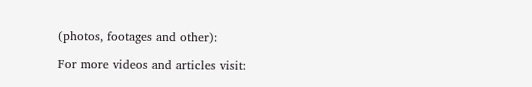(photos, footages and other):

For more videos and articles visit: